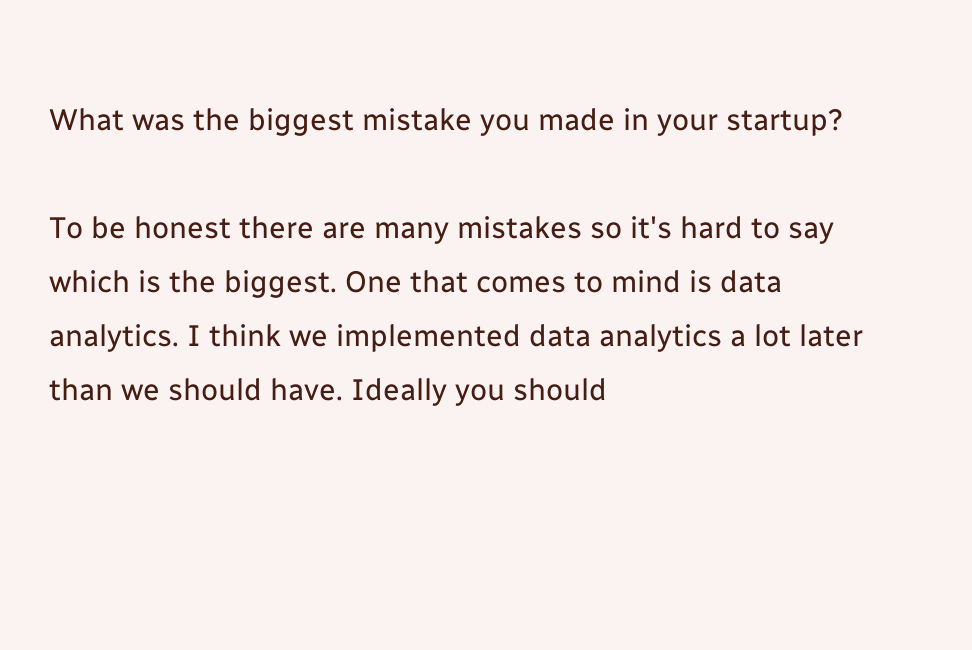What was the biggest mistake you made in your startup?

To be honest there are many mistakes so it's hard to say which is the biggest. One that comes to mind is data analytics. I think we implemented data analytics a lot later than we should have. Ideally you should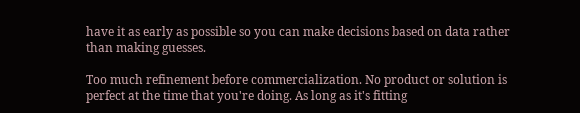have it as early as possible so you can make decisions based on data rather than making guesses.

Too much refinement before commercialization. No product or solution is perfect at the time that you're doing. As long as it's fitting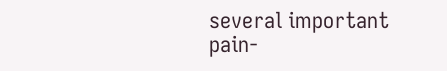several important pain-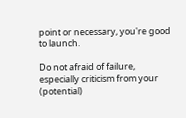point or necessary, you're good to launch.

Do not afraid of failure, especially criticism from your (potential)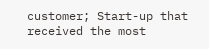customer; Start-up that received the most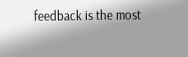feedback is the most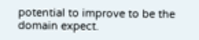potential to improve to be the domain expect.